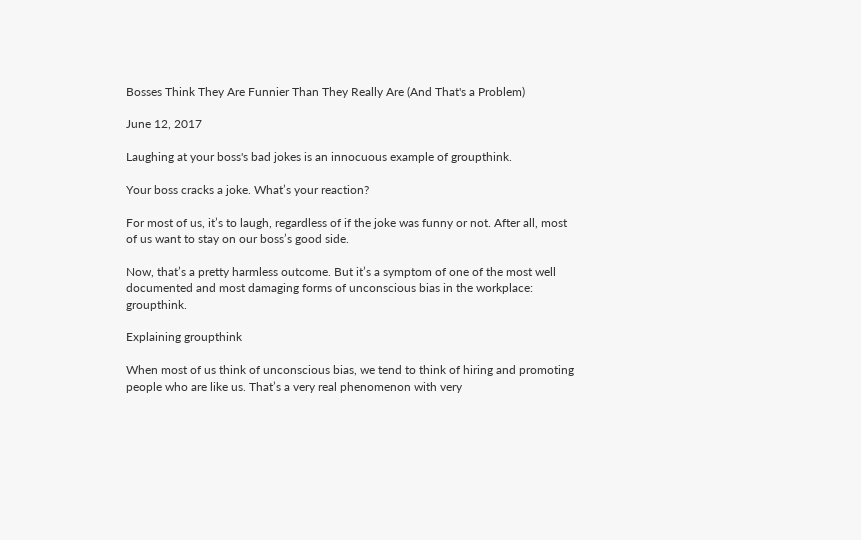Bosses Think They Are Funnier Than They Really Are (And That's a Problem)

June 12, 2017

Laughing at your boss's bad jokes is an innocuous example of groupthink.

Your boss cracks a joke. What’s your reaction?

For most of us, it’s to laugh, regardless of if the joke was funny or not. After all, most of us want to stay on our boss’s good side.

Now, that’s a pretty harmless outcome. But it’s a symptom of one of the most well documented and most damaging forms of unconscious bias in the workplace: groupthink.

Explaining groupthink

When most of us think of unconscious bias, we tend to think of hiring and promoting people who are like us. That’s a very real phenomenon with very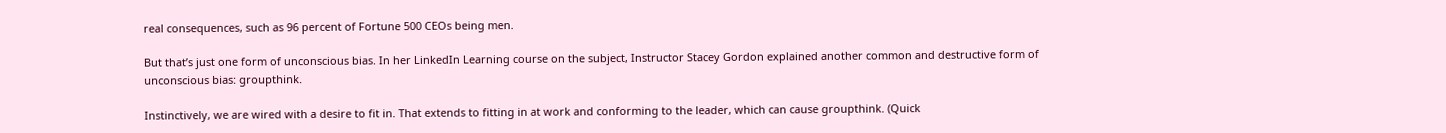real consequences, such as 96 percent of Fortune 500 CEOs being men.

But that’s just one form of unconscious bias. In her LinkedIn Learning course on the subject, Instructor Stacey Gordon explained another common and destructive form of unconscious bias: groupthink.

Instinctively, we are wired with a desire to fit in. That extends to fitting in at work and conforming to the leader, which can cause groupthink. (Quick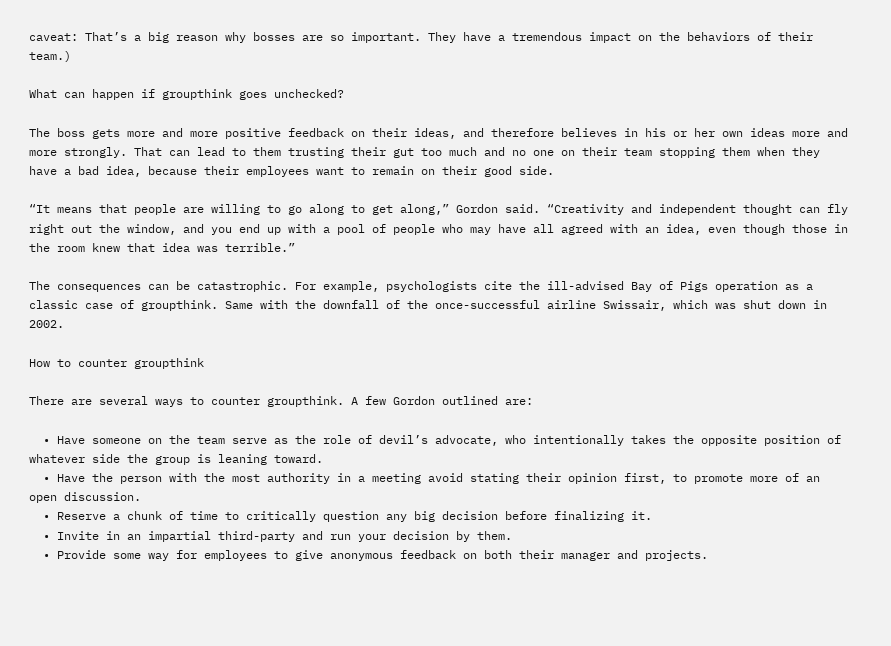caveat: That’s a big reason why bosses are so important. They have a tremendous impact on the behaviors of their team.)

What can happen if groupthink goes unchecked?

The boss gets more and more positive feedback on their ideas, and therefore believes in his or her own ideas more and more strongly. That can lead to them trusting their gut too much and no one on their team stopping them when they have a bad idea, because their employees want to remain on their good side.

“It means that people are willing to go along to get along,” Gordon said. “Creativity and independent thought can fly right out the window, and you end up with a pool of people who may have all agreed with an idea, even though those in the room knew that idea was terrible.”

The consequences can be catastrophic. For example, psychologists cite the ill-advised Bay of Pigs operation as a classic case of groupthink. Same with the downfall of the once-successful airline Swissair, which was shut down in 2002.

How to counter groupthink

There are several ways to counter groupthink. A few Gordon outlined are:

  • Have someone on the team serve as the role of devil’s advocate, who intentionally takes the opposite position of whatever side the group is leaning toward.
  • Have the person with the most authority in a meeting avoid stating their opinion first, to promote more of an open discussion.
  • Reserve a chunk of time to critically question any big decision before finalizing it.
  • Invite in an impartial third-party and run your decision by them.
  • Provide some way for employees to give anonymous feedback on both their manager and projects.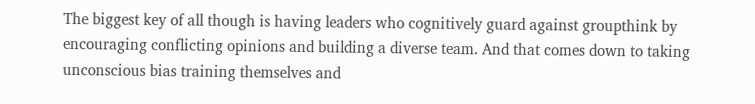The biggest key of all though is having leaders who cognitively guard against groupthink by encouraging conflicting opinions and building a diverse team. And that comes down to taking unconscious bias training themselves and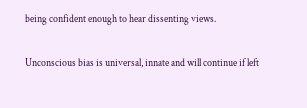being confident enough to hear dissenting views.

Unconscious bias is universal, innate and will continue if left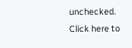unchecked. Click here to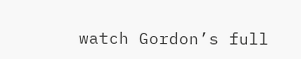watch Gordon’s full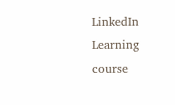LinkedIn Learning course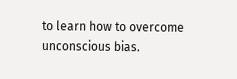to learn how to overcome unconscious bias.